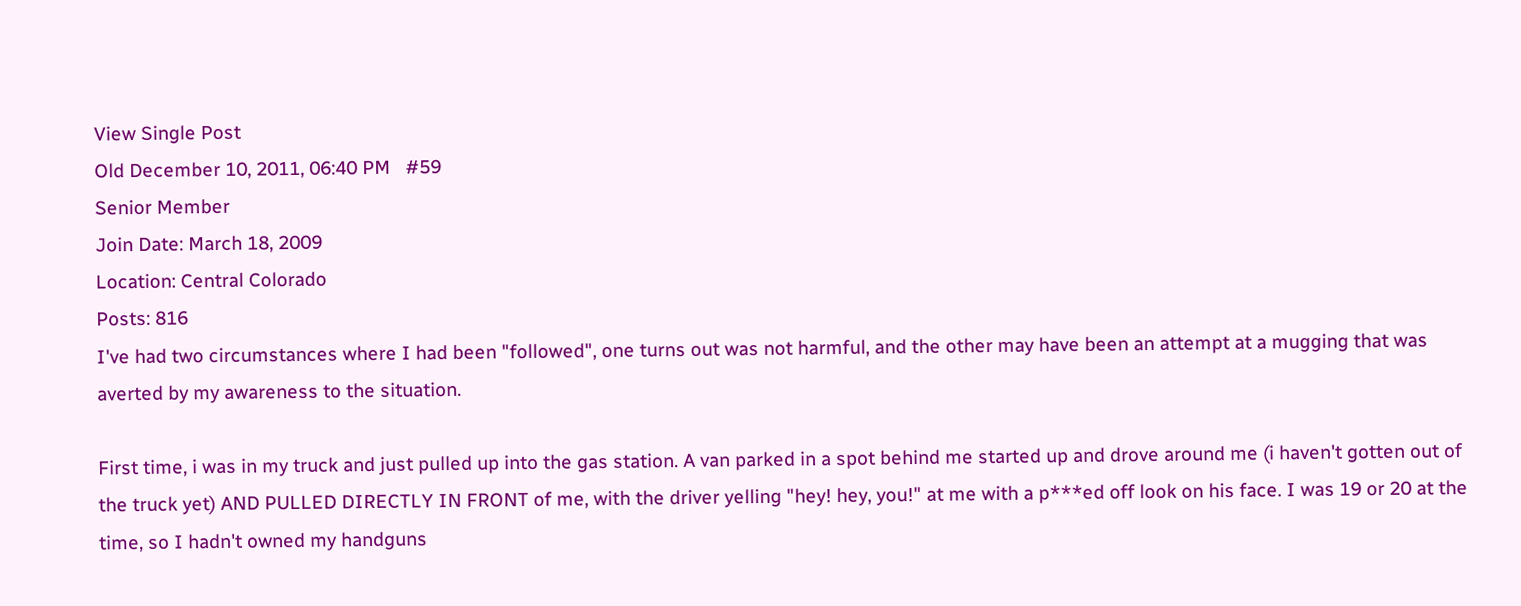View Single Post
Old December 10, 2011, 06:40 PM   #59
Senior Member
Join Date: March 18, 2009
Location: Central Colorado
Posts: 816
I've had two circumstances where I had been "followed", one turns out was not harmful, and the other may have been an attempt at a mugging that was averted by my awareness to the situation.

First time, i was in my truck and just pulled up into the gas station. A van parked in a spot behind me started up and drove around me (i haven't gotten out of the truck yet) AND PULLED DIRECTLY IN FRONT of me, with the driver yelling "hey! hey, you!" at me with a p***ed off look on his face. I was 19 or 20 at the time, so I hadn't owned my handguns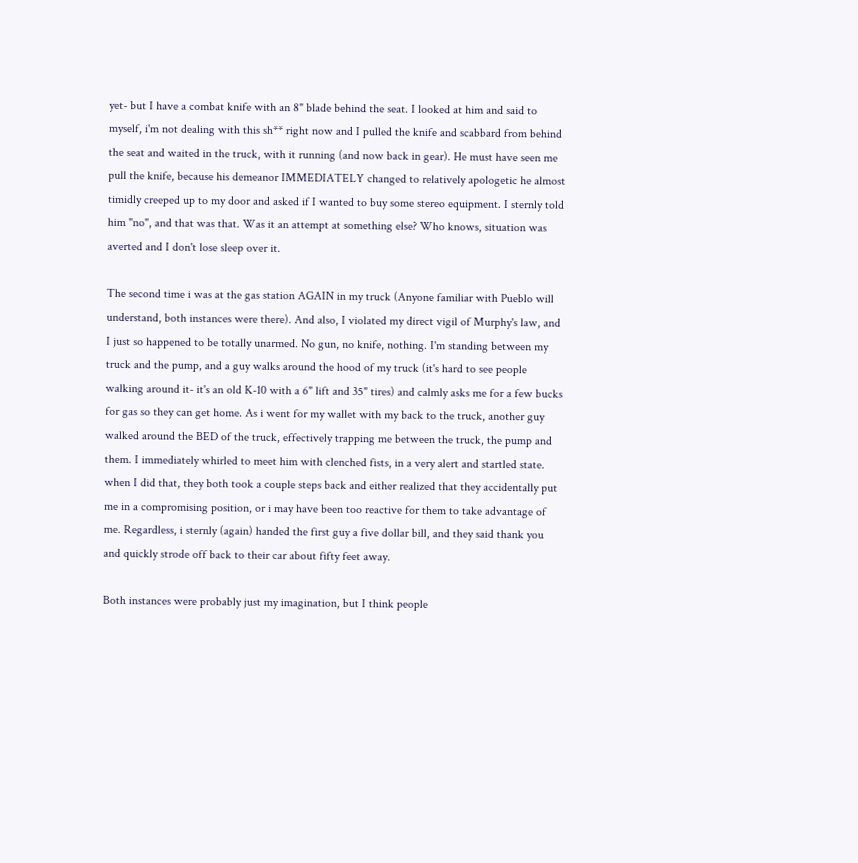yet- but I have a combat knife with an 8" blade behind the seat. I looked at him and said to myself, i'm not dealing with this sh** right now and I pulled the knife and scabbard from behind the seat and waited in the truck, with it running (and now back in gear). He must have seen me pull the knife, because his demeanor IMMEDIATELY changed to relatively apologetic he almost timidly creeped up to my door and asked if I wanted to buy some stereo equipment. I sternly told him "no", and that was that. Was it an attempt at something else? Who knows, situation was averted and I don't lose sleep over it.

The second time i was at the gas station AGAIN in my truck (Anyone familiar with Pueblo will understand, both instances were there). And also, I violated my direct vigil of Murphy's law, and I just so happened to be totally unarmed. No gun, no knife, nothing. I'm standing between my truck and the pump, and a guy walks around the hood of my truck (it's hard to see people walking around it- it's an old K-10 with a 6" lift and 35" tires) and calmly asks me for a few bucks for gas so they can get home. As i went for my wallet with my back to the truck, another guy walked around the BED of the truck, effectively trapping me between the truck, the pump and them. I immediately whirled to meet him with clenched fists, in a very alert and startled state. when I did that, they both took a couple steps back and either realized that they accidentally put me in a compromising position, or i may have been too reactive for them to take advantage of me. Regardless, i sternly (again) handed the first guy a five dollar bill, and they said thank you and quickly strode off back to their car about fifty feet away.

Both instances were probably just my imagination, but I think people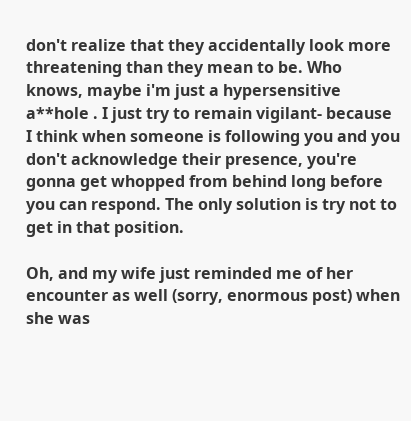don't realize that they accidentally look more threatening than they mean to be. Who knows, maybe i'm just a hypersensitive a**hole . I just try to remain vigilant- because I think when someone is following you and you don't acknowledge their presence, you're gonna get whopped from behind long before you can respond. The only solution is try not to get in that position.

Oh, and my wife just reminded me of her encounter as well (sorry, enormous post) when she was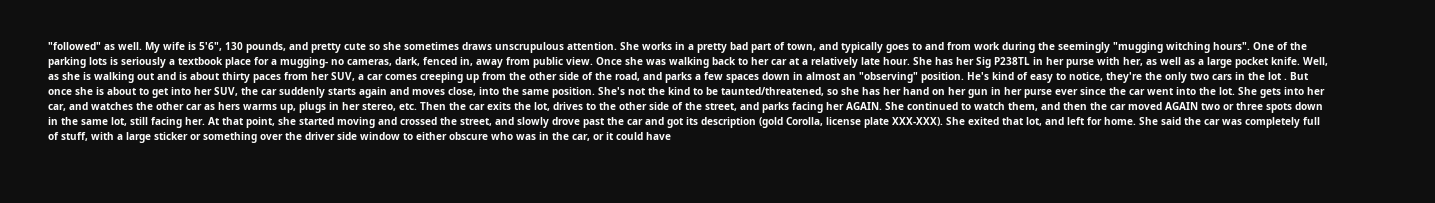"followed" as well. My wife is 5'6", 130 pounds, and pretty cute so she sometimes draws unscrupulous attention. She works in a pretty bad part of town, and typically goes to and from work during the seemingly "mugging witching hours". One of the parking lots is seriously a textbook place for a mugging- no cameras, dark, fenced in, away from public view. Once she was walking back to her car at a relatively late hour. She has her Sig P238TL in her purse with her, as well as a large pocket knife. Well, as she is walking out and is about thirty paces from her SUV, a car comes creeping up from the other side of the road, and parks a few spaces down in almost an "observing" position. He's kind of easy to notice, they're the only two cars in the lot . But once she is about to get into her SUV, the car suddenly starts again and moves close, into the same position. She's not the kind to be taunted/threatened, so she has her hand on her gun in her purse ever since the car went into the lot. She gets into her car, and watches the other car as hers warms up, plugs in her stereo, etc. Then the car exits the lot, drives to the other side of the street, and parks facing her AGAIN. She continued to watch them, and then the car moved AGAIN two or three spots down in the same lot, still facing her. At that point, she started moving and crossed the street, and slowly drove past the car and got its description (gold Corolla, license plate XXX-XXX). She exited that lot, and left for home. She said the car was completely full of stuff, with a large sticker or something over the driver side window to either obscure who was in the car, or it could have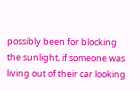possibly been for blocking the sunlight, if someone was living out of their car looking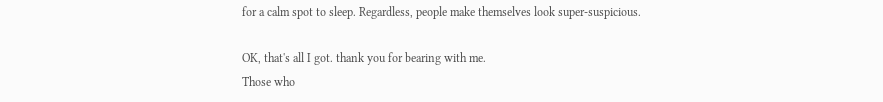for a calm spot to sleep. Regardless, people make themselves look super-suspicious.

OK, that's all I got. thank you for bearing with me.
Those who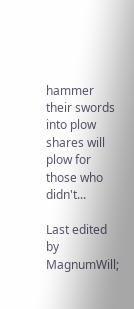hammer their swords into plow shares will plow for those who didn't...

Last edited by MagnumWill;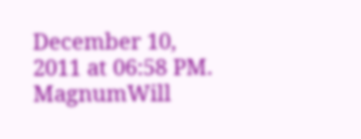December 10, 2011 at 06:58 PM.
MagnumWill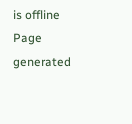is offline
Page generated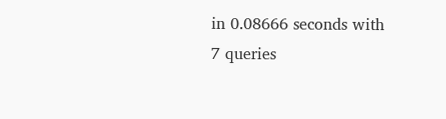in 0.08666 seconds with 7 queries